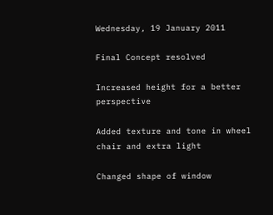Wednesday, 19 January 2011

Final Concept resolved

Increased height for a better perspective

Added texture and tone in wheel chair and extra light

Changed shape of window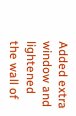Added extra window and lightened the wall of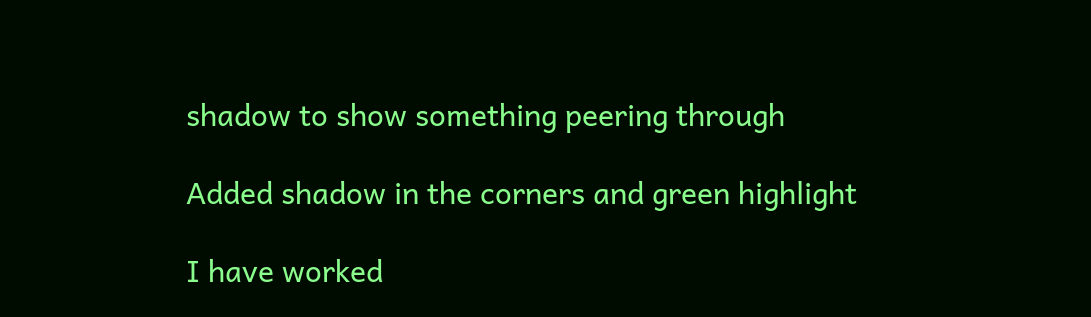shadow to show something peering through

Added shadow in the corners and green highlight

I have worked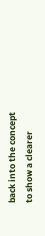back into the concept to show a clearer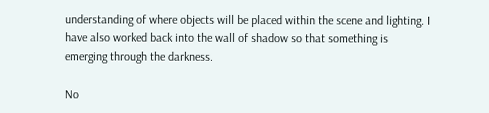understanding of where objects will be placed within the scene and lighting. I have also worked back into the wall of shadow so that something is emerging through the darkness.

No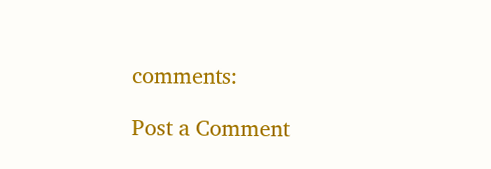comments:

Post a Comment